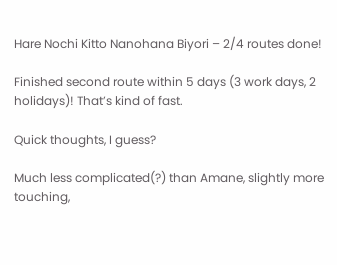Hare Nochi Kitto Nanohana Biyori – 2/4 routes done!

Finished second route within 5 days (3 work days, 2 holidays)! That’s kind of fast.

Quick thoughts, I guess?

Much less complicated(?) than Amane, slightly more touching,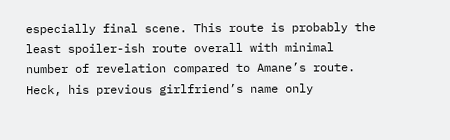especially final scene. This route is probably the least spoiler-ish route overall with minimal number of revelation compared to Amane’s route. Heck, his previous girlfriend’s name only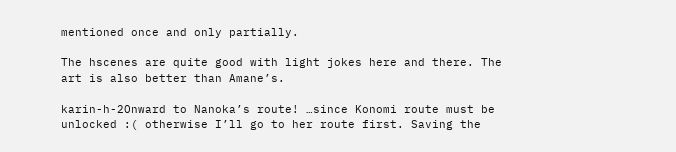mentioned once and only partially.

The hscenes are quite good with light jokes here and there. The art is also better than Amane’s.

karin-h-2Onward to Nanoka’s route! …since Konomi route must be unlocked :( otherwise I’ll go to her route first. Saving the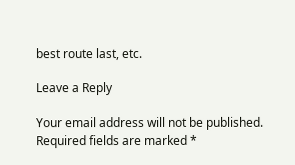best route last, etc.

Leave a Reply

Your email address will not be published. Required fields are marked *